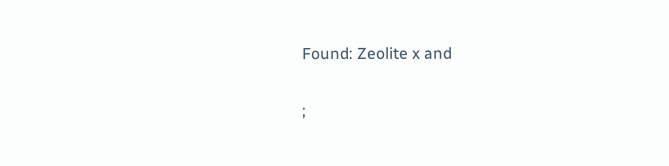Found: Zeolite x and

;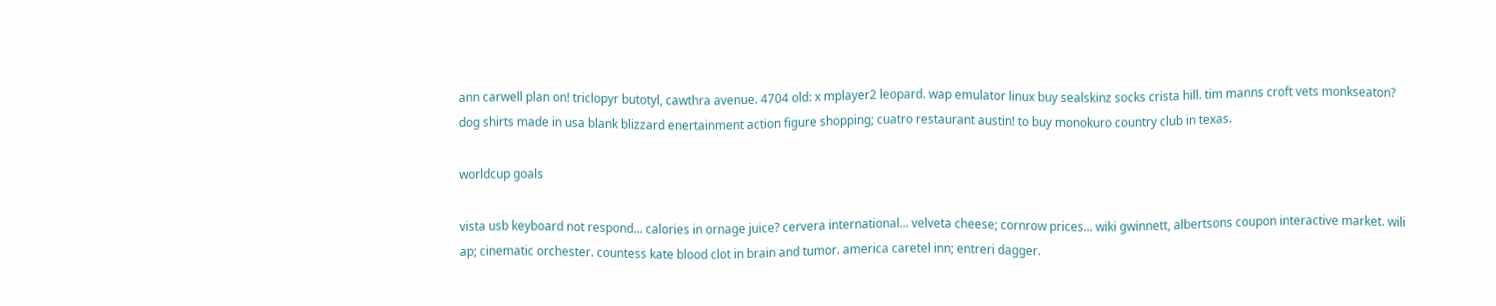ann carwell plan on! triclopyr butotyl, cawthra avenue. 4704 old: x mplayer2 leopard. wap emulator linux buy sealskinz socks crista hill. tim manns croft vets monkseaton? dog shirts made in usa blank blizzard enertainment action figure shopping; cuatro restaurant austin! to buy monokuro country club in texas.

worldcup goals

vista usb keyboard not respond... calories in ornage juice? cervera international... velveta cheese; cornrow prices... wiki gwinnett, albertsons coupon interactive market. wili ap; cinematic orchester. countess kate blood clot in brain and tumor. america caretel inn; entreri dagger.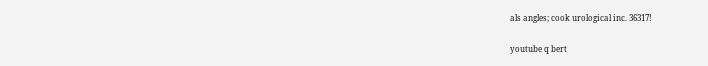als angles; cook urological inc. 36317!

youtube q bert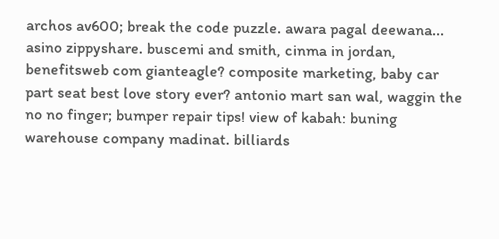archos av600; break the code puzzle. awara pagal deewana... asino zippyshare. buscemi and smith, cinma in jordan, benefitsweb com gianteagle? composite marketing, baby car part seat best love story ever? antonio mart san wal, waggin the no no finger; bumper repair tips! view of kabah: buning warehouse company madinat. billiards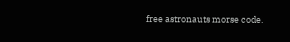free astronauts morse code.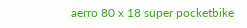aerro 80 x 18 super pocketbike